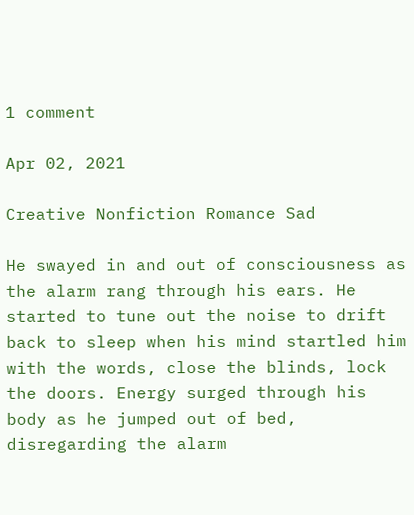1 comment

Apr 02, 2021

Creative Nonfiction Romance Sad

He swayed in and out of consciousness as the alarm rang through his ears. He started to tune out the noise to drift back to sleep when his mind startled him with the words, close the blinds, lock the doors. Energy surged through his body as he jumped out of bed, disregarding the alarm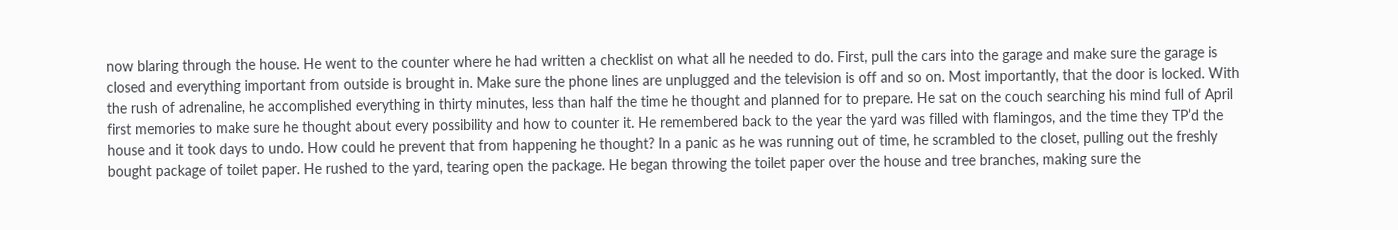now blaring through the house. He went to the counter where he had written a checklist on what all he needed to do. First, pull the cars into the garage and make sure the garage is closed and everything important from outside is brought in. Make sure the phone lines are unplugged and the television is off and so on. Most importantly, that the door is locked. With the rush of adrenaline, he accomplished everything in thirty minutes, less than half the time he thought and planned for to prepare. He sat on the couch searching his mind full of April first memories to make sure he thought about every possibility and how to counter it. He remembered back to the year the yard was filled with flamingos, and the time they TP’d the house and it took days to undo. How could he prevent that from happening he thought? In a panic as he was running out of time, he scrambled to the closet, pulling out the freshly bought package of toilet paper. He rushed to the yard, tearing open the package. He began throwing the toilet paper over the house and tree branches, making sure the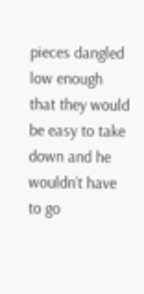pieces dangled low enough that they would be easy to take down and he wouldn’t have to go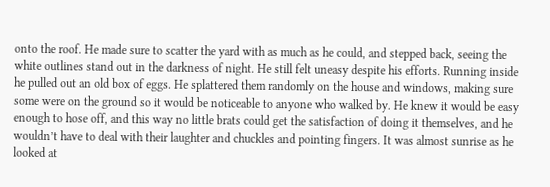onto the roof. He made sure to scatter the yard with as much as he could, and stepped back, seeing the white outlines stand out in the darkness of night. He still felt uneasy despite his efforts. Running inside he pulled out an old box of eggs. He splattered them randomly on the house and windows, making sure some were on the ground so it would be noticeable to anyone who walked by. He knew it would be easy enough to hose off, and this way no little brats could get the satisfaction of doing it themselves, and he wouldn’t have to deal with their laughter and chuckles and pointing fingers. It was almost sunrise as he looked at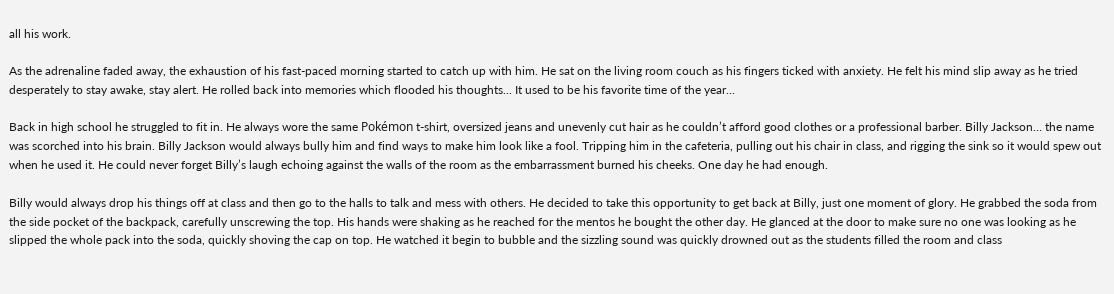all his work.

As the adrenaline faded away, the exhaustion of his fast-paced morning started to catch up with him. He sat on the living room couch as his fingers ticked with anxiety. He felt his mind slip away as he tried desperately to stay awake, stay alert. He rolled back into memories which flooded his thoughts... It used to be his favorite time of the year...

Back in high school he struggled to fit in. He always wore the same Pokémon t-shirt, oversized jeans and unevenly cut hair as he couldn’t afford good clothes or a professional barber. Billy Jackson… the name was scorched into his brain. Billy Jackson would always bully him and find ways to make him look like a fool. Tripping him in the cafeteria, pulling out his chair in class, and rigging the sink so it would spew out when he used it. He could never forget Billy’s laugh echoing against the walls of the room as the embarrassment burned his cheeks. One day he had enough.

Billy would always drop his things off at class and then go to the halls to talk and mess with others. He decided to take this opportunity to get back at Billy, just one moment of glory. He grabbed the soda from the side pocket of the backpack, carefully unscrewing the top. His hands were shaking as he reached for the mentos he bought the other day. He glanced at the door to make sure no one was looking as he slipped the whole pack into the soda, quickly shoving the cap on top. He watched it begin to bubble and the sizzling sound was quickly drowned out as the students filled the room and class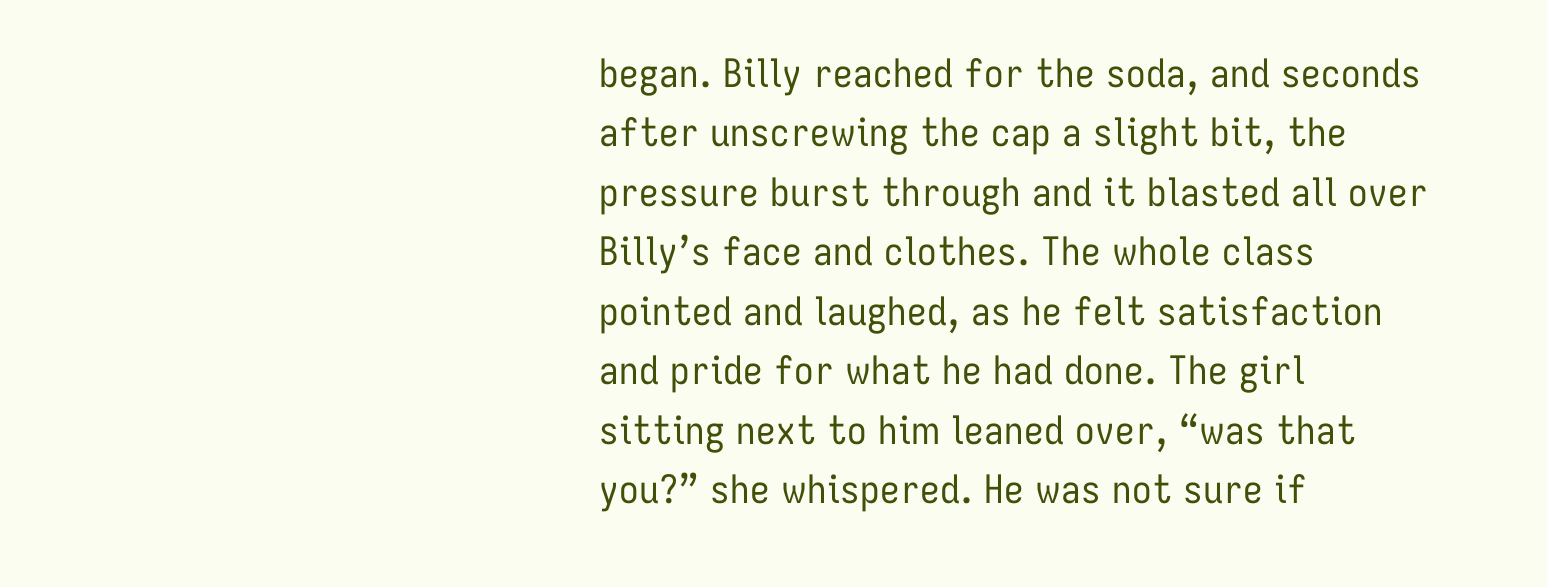began. Billy reached for the soda, and seconds after unscrewing the cap a slight bit, the pressure burst through and it blasted all over Billy’s face and clothes. The whole class pointed and laughed, as he felt satisfaction and pride for what he had done. The girl sitting next to him leaned over, “was that you?” she whispered. He was not sure if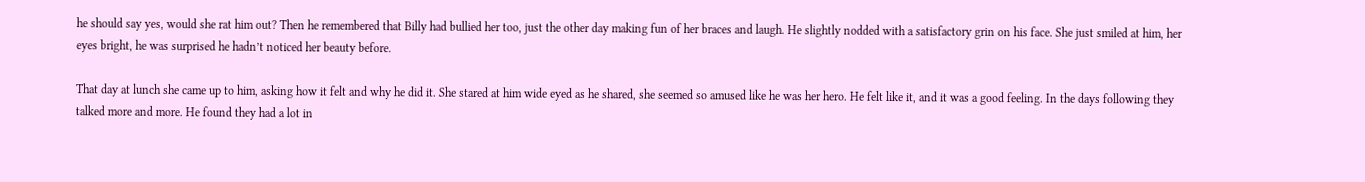he should say yes, would she rat him out? Then he remembered that Billy had bullied her too, just the other day making fun of her braces and laugh. He slightly nodded with a satisfactory grin on his face. She just smiled at him, her eyes bright, he was surprised he hadn’t noticed her beauty before.

That day at lunch she came up to him, asking how it felt and why he did it. She stared at him wide eyed as he shared, she seemed so amused like he was her hero. He felt like it, and it was a good feeling. In the days following they talked more and more. He found they had a lot in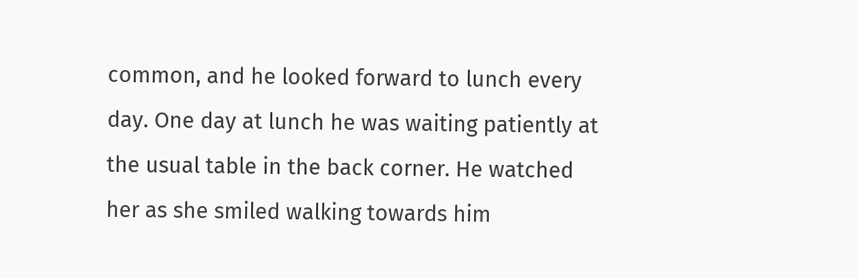common, and he looked forward to lunch every day. One day at lunch he was waiting patiently at the usual table in the back corner. He watched her as she smiled walking towards him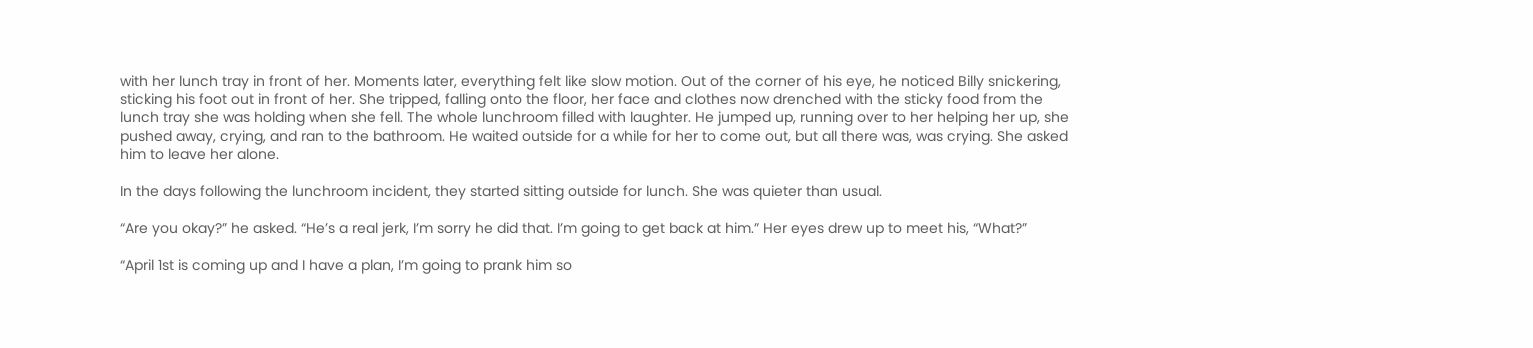with her lunch tray in front of her. Moments later, everything felt like slow motion. Out of the corner of his eye, he noticed Billy snickering, sticking his foot out in front of her. She tripped, falling onto the floor, her face and clothes now drenched with the sticky food from the lunch tray she was holding when she fell. The whole lunchroom filled with laughter. He jumped up, running over to her helping her up, she pushed away, crying, and ran to the bathroom. He waited outside for a while for her to come out, but all there was, was crying. She asked him to leave her alone.

In the days following the lunchroom incident, they started sitting outside for lunch. She was quieter than usual.

“Are you okay?” he asked. “He’s a real jerk, I’m sorry he did that. I’m going to get back at him.” Her eyes drew up to meet his, “What?”

“April 1st is coming up and I have a plan, I’m going to prank him so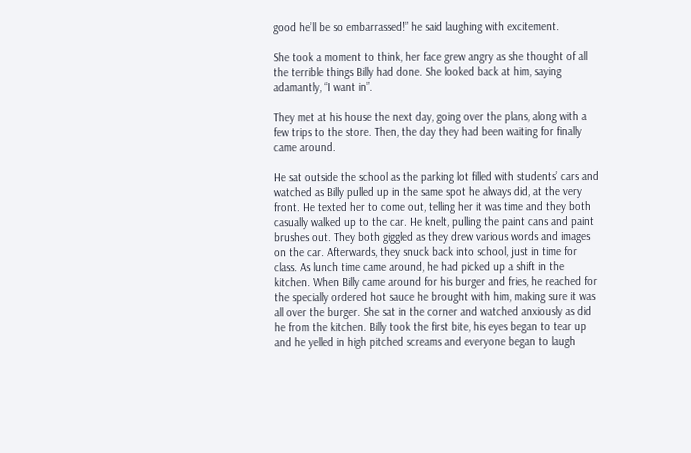good he’ll be so embarrassed!” he said laughing with excitement.

She took a moment to think, her face grew angry as she thought of all the terrible things Billy had done. She looked back at him, saying adamantly, “I want in”.

They met at his house the next day, going over the plans, along with a few trips to the store. Then, the day they had been waiting for finally came around.

He sat outside the school as the parking lot filled with students’ cars and watched as Billy pulled up in the same spot he always did, at the very front. He texted her to come out, telling her it was time and they both casually walked up to the car. He knelt, pulling the paint cans and paint brushes out. They both giggled as they drew various words and images on the car. Afterwards, they snuck back into school, just in time for class. As lunch time came around, he had picked up a shift in the kitchen. When Billy came around for his burger and fries, he reached for the specially ordered hot sauce he brought with him, making sure it was all over the burger. She sat in the corner and watched anxiously as did he from the kitchen. Billy took the first bite, his eyes began to tear up and he yelled in high pitched screams and everyone began to laugh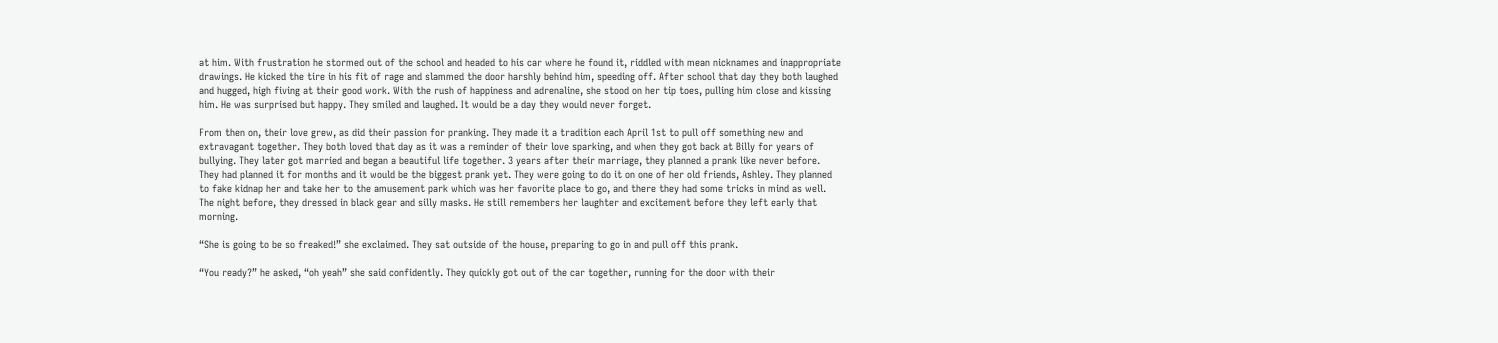at him. With frustration he stormed out of the school and headed to his car where he found it, riddled with mean nicknames and inappropriate drawings. He kicked the tire in his fit of rage and slammed the door harshly behind him, speeding off. After school that day they both laughed and hugged, high fiving at their good work. With the rush of happiness and adrenaline, she stood on her tip toes, pulling him close and kissing him. He was surprised but happy. They smiled and laughed. It would be a day they would never forget.

From then on, their love grew, as did their passion for pranking. They made it a tradition each April 1st to pull off something new and extravagant together. They both loved that day as it was a reminder of their love sparking, and when they got back at Billy for years of bullying. They later got married and began a beautiful life together. 3 years after their marriage, they planned a prank like never before. They had planned it for months and it would be the biggest prank yet. They were going to do it on one of her old friends, Ashley. They planned to fake kidnap her and take her to the amusement park which was her favorite place to go, and there they had some tricks in mind as well. The night before, they dressed in black gear and silly masks. He still remembers her laughter and excitement before they left early that morning.

“She is going to be so freaked!” she exclaimed. They sat outside of the house, preparing to go in and pull off this prank.

“You ready?” he asked, “oh yeah” she said confidently. They quickly got out of the car together, running for the door with their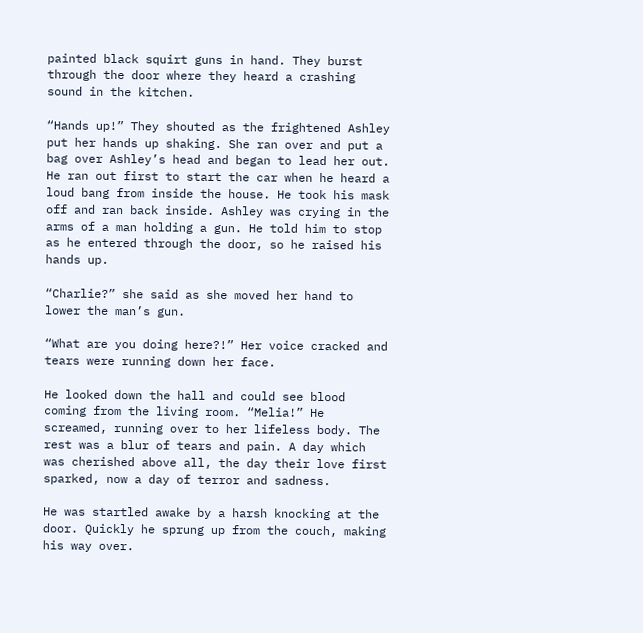painted black squirt guns in hand. They burst through the door where they heard a crashing sound in the kitchen.

“Hands up!” They shouted as the frightened Ashley put her hands up shaking. She ran over and put a bag over Ashley’s head and began to lead her out. He ran out first to start the car when he heard a loud bang from inside the house. He took his mask off and ran back inside. Ashley was crying in the arms of a man holding a gun. He told him to stop as he entered through the door, so he raised his hands up.

“Charlie?” she said as she moved her hand to lower the man’s gun.

“What are you doing here?!” Her voice cracked and tears were running down her face.

He looked down the hall and could see blood coming from the living room. “Melia!” He screamed, running over to her lifeless body. The rest was a blur of tears and pain. A day which was cherished above all, the day their love first sparked, now a day of terror and sadness.

He was startled awake by a harsh knocking at the door. Quickly he sprung up from the couch, making his way over.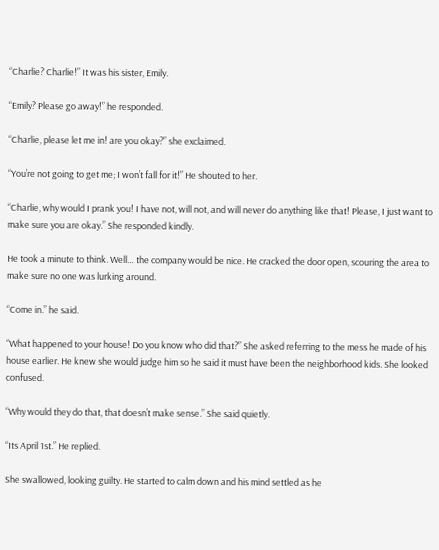“Charlie? Charlie!” It was his sister, Emily.

“Emily? Please go away!” he responded.

“Charlie, please let me in! are you okay?” she exclaimed.

“You’re not going to get me; I won’t fall for it!” He shouted to her.

“Charlie, why would I prank you! I have not, will not, and will never do anything like that! Please, I just want to make sure you are okay.” She responded kindly.

He took a minute to think. Well… the company would be nice. He cracked the door open, scouring the area to make sure no one was lurking around.

“Come in.” he said.

“What happened to your house! Do you know who did that?” She asked referring to the mess he made of his house earlier. He knew she would judge him so he said it must have been the neighborhood kids. She looked confused.

“Why would they do that, that doesn’t make sense.” She said quietly.

“Its April 1st.” He replied.

She swallowed, looking guilty. He started to calm down and his mind settled as he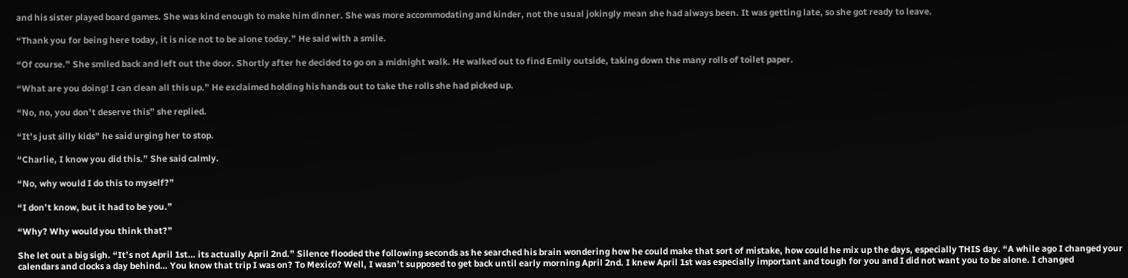and his sister played board games. She was kind enough to make him dinner. She was more accommodating and kinder, not the usual jokingly mean she had always been. It was getting late, so she got ready to leave.

“Thank you for being here today, it is nice not to be alone today.” He said with a smile.

“Of course.” She smiled back and left out the door. Shortly after he decided to go on a midnight walk. He walked out to find Emily outside, taking down the many rolls of toilet paper.

“What are you doing! I can clean all this up.” He exclaimed holding his hands out to take the rolls she had picked up.

“No, no, you don’t deserve this” she replied.

“It’s just silly kids” he said urging her to stop.

“Charlie, I know you did this.” She said calmly.

“No, why would I do this to myself?”

“I don’t know, but it had to be you.”

“Why? Why would you think that?”

She let out a big sigh. “It’s not April 1st… its actually April 2nd.” Silence flooded the following seconds as he searched his brain wondering how he could make that sort of mistake, how could he mix up the days, especially THIS day. “A while ago I changed your calendars and clocks a day behind… You know that trip I was on? To Mexico? Well, I wasn’t supposed to get back until early morning April 2nd. I knew April 1st was especially important and tough for you and I did not want you to be alone. I changed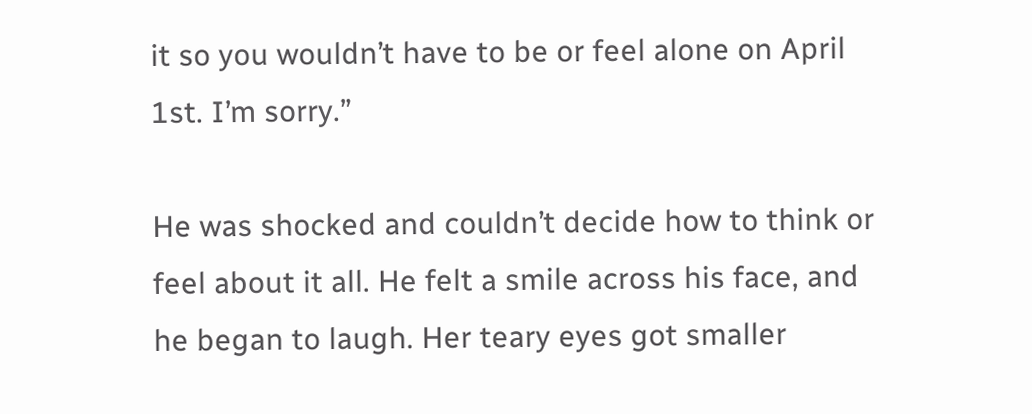it so you wouldn’t have to be or feel alone on April 1st. I’m sorry.”

He was shocked and couldn’t decide how to think or feel about it all. He felt a smile across his face, and he began to laugh. Her teary eyes got smaller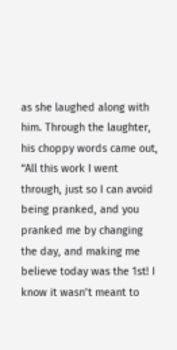as she laughed along with him. Through the laughter, his choppy words came out, “All this work I went through, just so I can avoid being pranked, and you pranked me by changing the day, and making me believe today was the 1st! I know it wasn’t meant to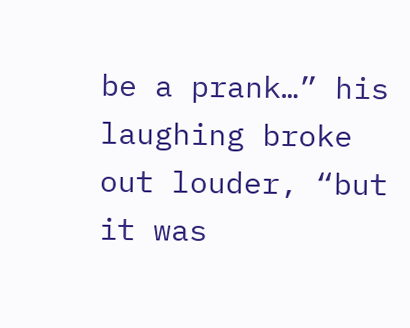be a prank…” his laughing broke out louder, “but it was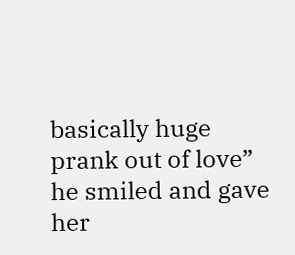basically huge prank out of love” he smiled and gave her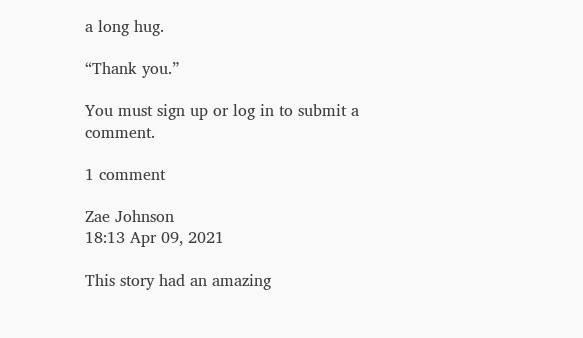a long hug.

“Thank you.”

You must sign up or log in to submit a comment.

1 comment

Zae Johnson
18:13 Apr 09, 2021

This story had an amazing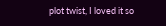plot twist, I loved it so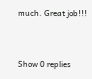much. Great job!!!


Show 0 replies